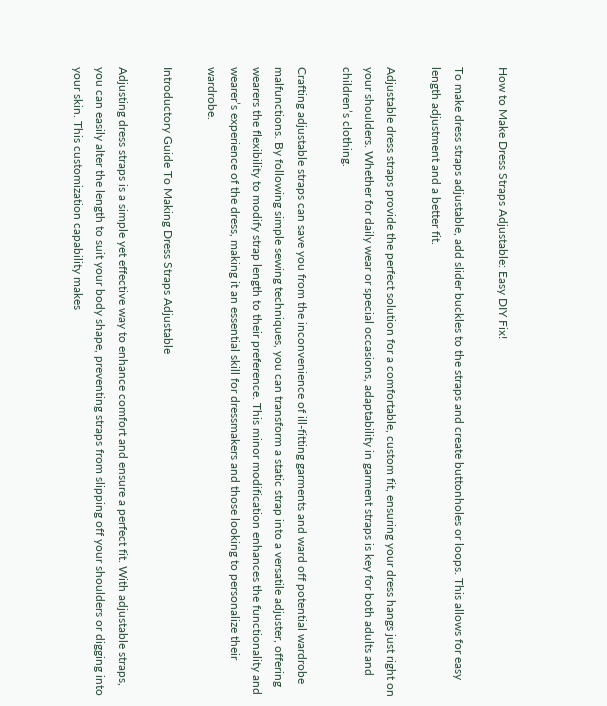How to Make Dress Straps Adjustable: Easy DIY Fix!

To make dress straps adjustable, add slider buckles to the straps and create buttonholes or loops. This allows for easy length adjustment and a better fit.

Adjustable dress straps provide the perfect solution for a comfortable, custom fit, ensuring your dress hangs just right on your shoulders. Whether for daily wear or special occasions, adaptability in garment straps is key for both adults and children’s clothing.

Crafting adjustable straps can save you from the inconvenience of ill-fitting garments and ward off potential wardrobe malfunctions. By following simple sewing techniques, you can transform a static strap into a versatile adjuster, offering wearers the flexibility to modify strap length to their preference. This minor modification enhances the functionality and wearer’s experience of the dress, making it an essential skill for dressmakers and those looking to personalize their wardrobe.

Introductory Guide To Making Dress Straps Adjustable

Adjusting dress straps is a simple yet effective way to enhance comfort and ensure a perfect fit. With adjustable straps, you can easily alter the length to suit your body shape, preventing straps from slipping off your shoulders or digging into your skin. This customization capability makes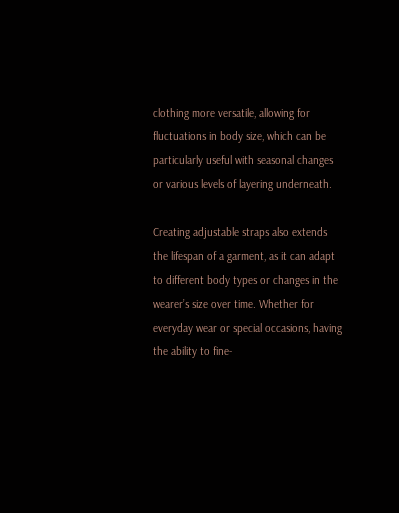clothing more versatile, allowing for fluctuations in body size, which can be particularly useful with seasonal changes or various levels of layering underneath.

Creating adjustable straps also extends the lifespan of a garment, as it can adapt to different body types or changes in the wearer’s size over time. Whether for everyday wear or special occasions, having the ability to fine-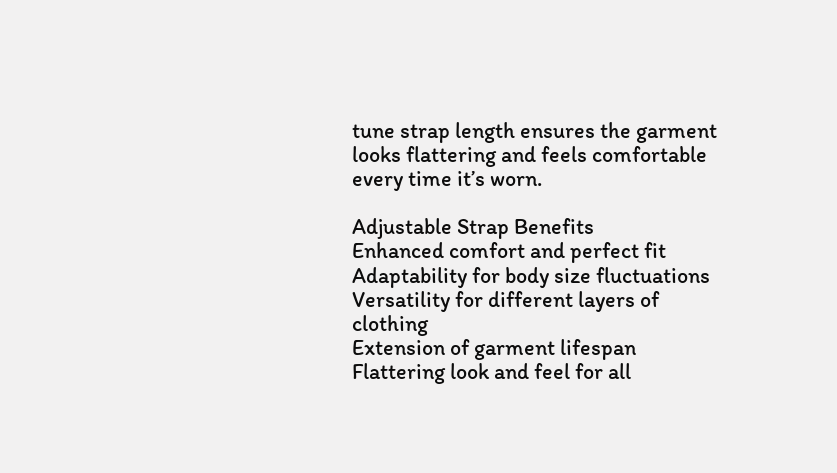tune strap length ensures the garment looks flattering and feels comfortable every time it’s worn.

Adjustable Strap Benefits
Enhanced comfort and perfect fit
Adaptability for body size fluctuations
Versatility for different layers of clothing
Extension of garment lifespan
Flattering look and feel for all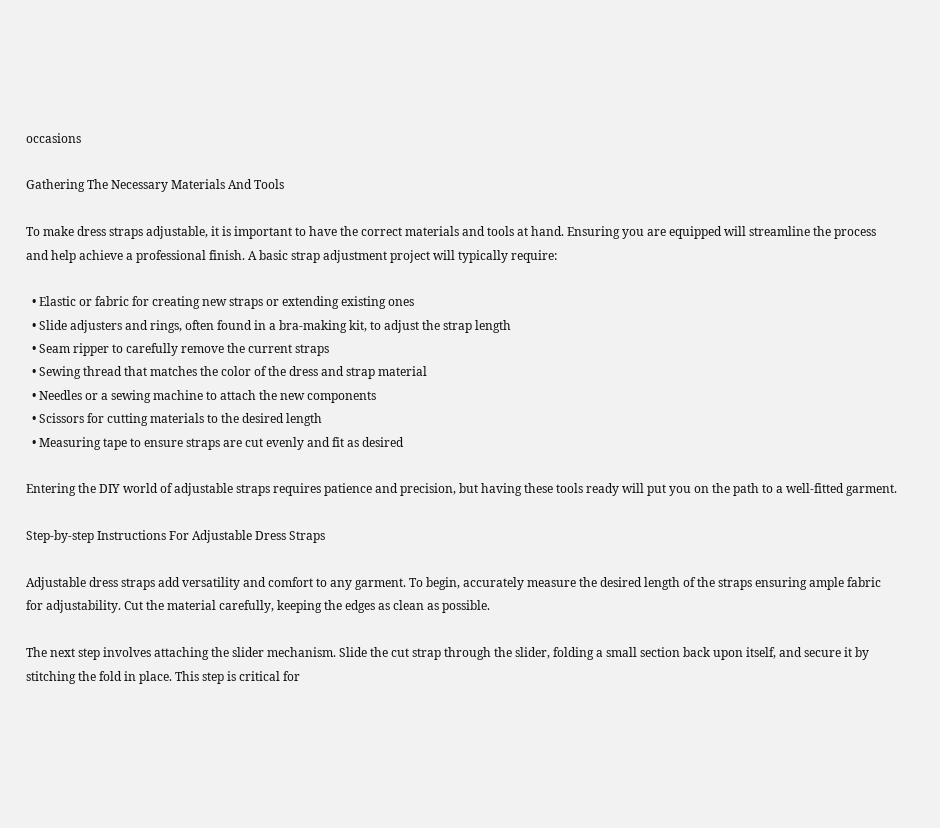occasions

Gathering The Necessary Materials And Tools

To make dress straps adjustable, it is important to have the correct materials and tools at hand. Ensuring you are equipped will streamline the process and help achieve a professional finish. A basic strap adjustment project will typically require:

  • Elastic or fabric for creating new straps or extending existing ones
  • Slide adjusters and rings, often found in a bra-making kit, to adjust the strap length
  • Seam ripper to carefully remove the current straps
  • Sewing thread that matches the color of the dress and strap material
  • Needles or a sewing machine to attach the new components
  • Scissors for cutting materials to the desired length
  • Measuring tape to ensure straps are cut evenly and fit as desired

Entering the DIY world of adjustable straps requires patience and precision, but having these tools ready will put you on the path to a well-fitted garment.

Step-by-step Instructions For Adjustable Dress Straps

Adjustable dress straps add versatility and comfort to any garment. To begin, accurately measure the desired length of the straps ensuring ample fabric for adjustability. Cut the material carefully, keeping the edges as clean as possible.

The next step involves attaching the slider mechanism. Slide the cut strap through the slider, folding a small section back upon itself, and secure it by stitching the fold in place. This step is critical for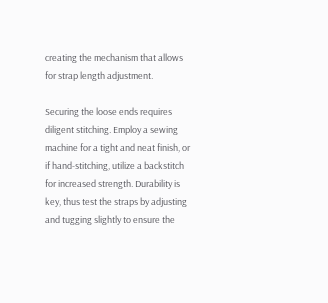creating the mechanism that allows for strap length adjustment.

Securing the loose ends requires diligent stitching. Employ a sewing machine for a tight and neat finish, or if hand-stitching, utilize a backstitch for increased strength. Durability is key, thus test the straps by adjusting and tugging slightly to ensure the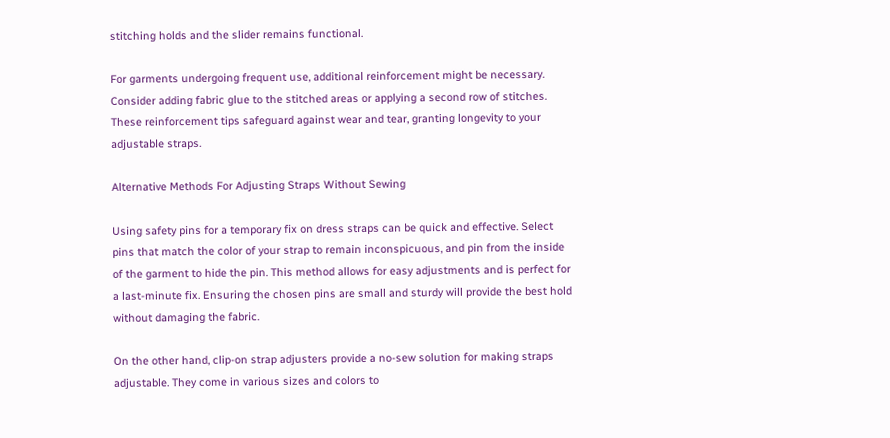stitching holds and the slider remains functional.

For garments undergoing frequent use, additional reinforcement might be necessary. Consider adding fabric glue to the stitched areas or applying a second row of stitches. These reinforcement tips safeguard against wear and tear, granting longevity to your adjustable straps.

Alternative Methods For Adjusting Straps Without Sewing

Using safety pins for a temporary fix on dress straps can be quick and effective. Select pins that match the color of your strap to remain inconspicuous, and pin from the inside of the garment to hide the pin. This method allows for easy adjustments and is perfect for a last-minute fix. Ensuring the chosen pins are small and sturdy will provide the best hold without damaging the fabric.

On the other hand, clip-on strap adjusters provide a no-sew solution for making straps adjustable. They come in various sizes and colors to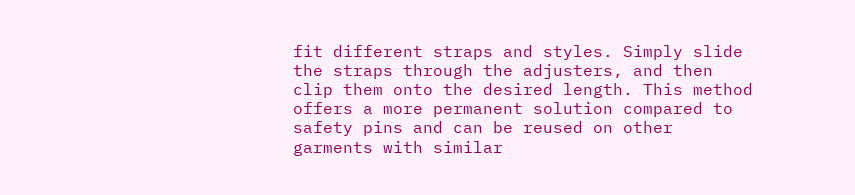fit different straps and styles. Simply slide the straps through the adjusters, and then clip them onto the desired length. This method offers a more permanent solution compared to safety pins and can be reused on other garments with similar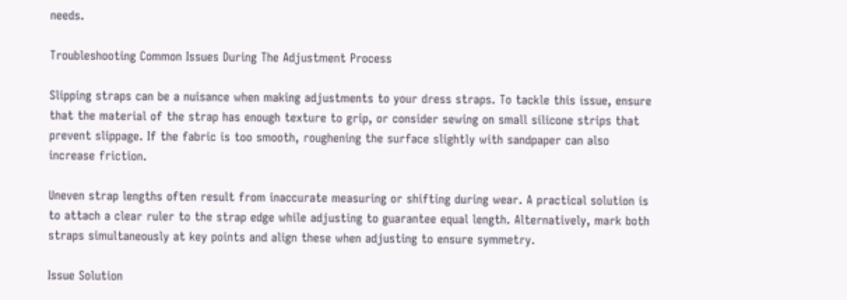needs.

Troubleshooting Common Issues During The Adjustment Process

Slipping straps can be a nuisance when making adjustments to your dress straps. To tackle this issue, ensure that the material of the strap has enough texture to grip, or consider sewing on small silicone strips that prevent slippage. If the fabric is too smooth, roughening the surface slightly with sandpaper can also increase friction.

Uneven strap lengths often result from inaccurate measuring or shifting during wear. A practical solution is to attach a clear ruler to the strap edge while adjusting to guarantee equal length. Alternatively, mark both straps simultaneously at key points and align these when adjusting to ensure symmetry.

Issue Solution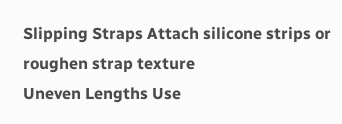Slipping Straps Attach silicone strips or roughen strap texture
Uneven Lengths Use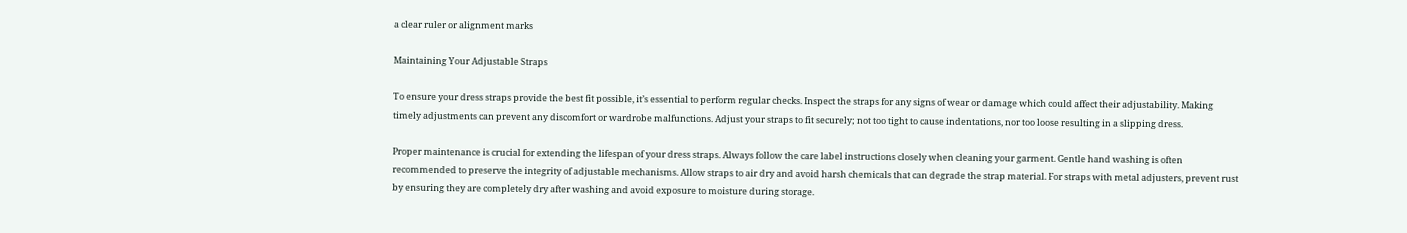a clear ruler or alignment marks

Maintaining Your Adjustable Straps

To ensure your dress straps provide the best fit possible, it’s essential to perform regular checks. Inspect the straps for any signs of wear or damage which could affect their adjustability. Making timely adjustments can prevent any discomfort or wardrobe malfunctions. Adjust your straps to fit securely; not too tight to cause indentations, nor too loose resulting in a slipping dress.

Proper maintenance is crucial for extending the lifespan of your dress straps. Always follow the care label instructions closely when cleaning your garment. Gentle hand washing is often recommended to preserve the integrity of adjustable mechanisms. Allow straps to air dry and avoid harsh chemicals that can degrade the strap material. For straps with metal adjusters, prevent rust by ensuring they are completely dry after washing and avoid exposure to moisture during storage.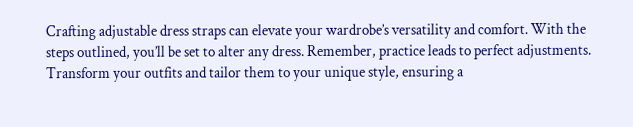Crafting adjustable dress straps can elevate your wardrobe’s versatility and comfort. With the steps outlined, you’ll be set to alter any dress. Remember, practice leads to perfect adjustments. Transform your outfits and tailor them to your unique style, ensuring a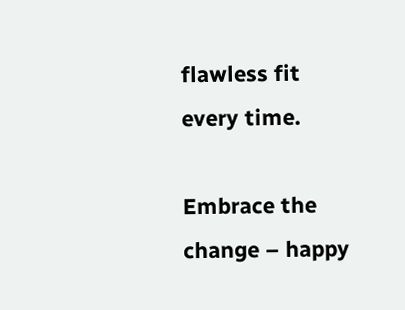flawless fit every time.

Embrace the change – happy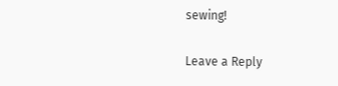sewing!

Leave a Reply